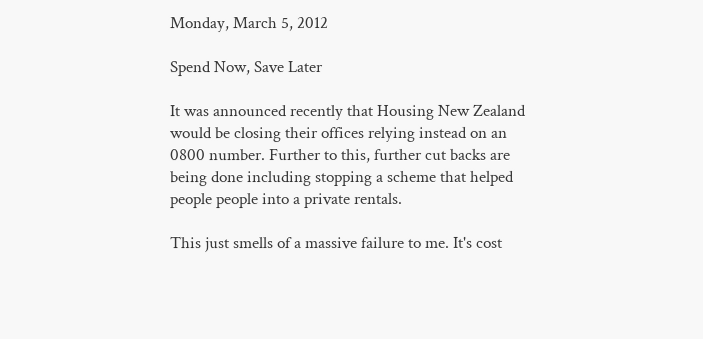Monday, March 5, 2012

Spend Now, Save Later

It was announced recently that Housing New Zealand would be closing their offices relying instead on an 0800 number. Further to this, further cut backs are being done including stopping a scheme that helped people people into a private rentals.

This just smells of a massive failure to me. It's cost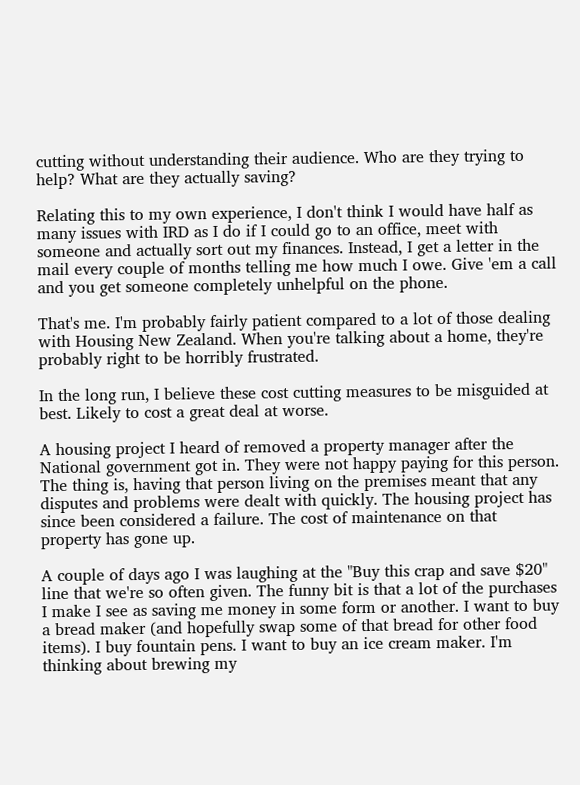cutting without understanding their audience. Who are they trying to help? What are they actually saving?

Relating this to my own experience, I don't think I would have half as many issues with IRD as I do if I could go to an office, meet with someone and actually sort out my finances. Instead, I get a letter in the mail every couple of months telling me how much I owe. Give 'em a call and you get someone completely unhelpful on the phone.

That's me. I'm probably fairly patient compared to a lot of those dealing with Housing New Zealand. When you're talking about a home, they're probably right to be horribly frustrated.

In the long run, I believe these cost cutting measures to be misguided at best. Likely to cost a great deal at worse.

A housing project I heard of removed a property manager after the National government got in. They were not happy paying for this person. The thing is, having that person living on the premises meant that any disputes and problems were dealt with quickly. The housing project has since been considered a failure. The cost of maintenance on that property has gone up.

A couple of days ago I was laughing at the "Buy this crap and save $20" line that we're so often given. The funny bit is that a lot of the purchases I make I see as saving me money in some form or another. I want to buy a bread maker (and hopefully swap some of that bread for other food items). I buy fountain pens. I want to buy an ice cream maker. I'm thinking about brewing my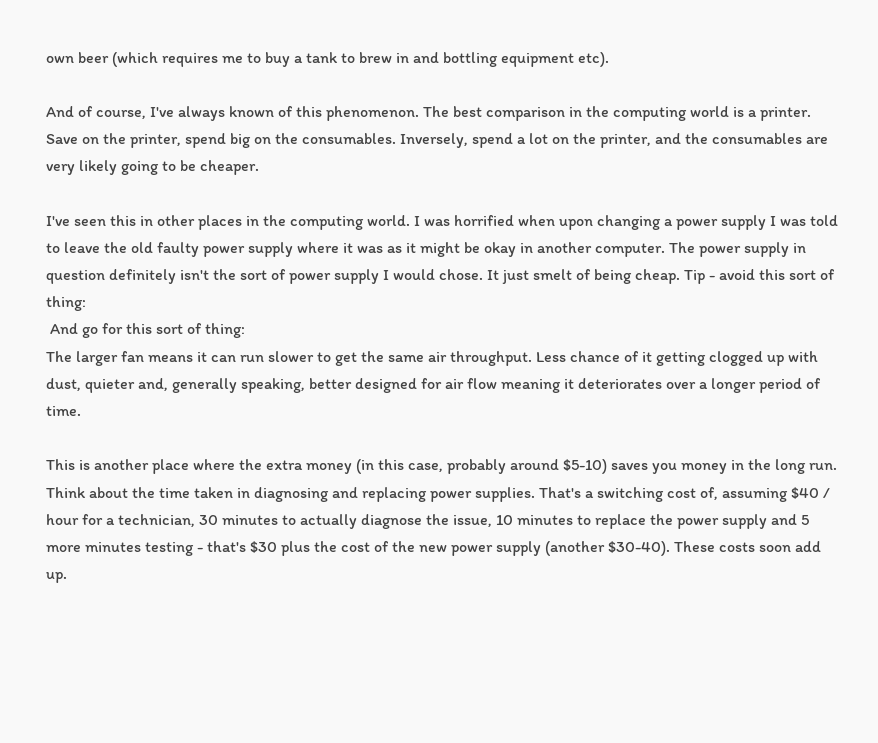own beer (which requires me to buy a tank to brew in and bottling equipment etc).

And of course, I've always known of this phenomenon. The best comparison in the computing world is a printer. Save on the printer, spend big on the consumables. Inversely, spend a lot on the printer, and the consumables are very likely going to be cheaper.

I've seen this in other places in the computing world. I was horrified when upon changing a power supply I was told to leave the old faulty power supply where it was as it might be okay in another computer. The power supply in question definitely isn't the sort of power supply I would chose. It just smelt of being cheap. Tip - avoid this sort of thing:
 And go for this sort of thing:
The larger fan means it can run slower to get the same air throughput. Less chance of it getting clogged up with dust, quieter and, generally speaking, better designed for air flow meaning it deteriorates over a longer period of time.

This is another place where the extra money (in this case, probably around $5-10) saves you money in the long run. Think about the time taken in diagnosing and replacing power supplies. That's a switching cost of, assuming $40 / hour for a technician, 30 minutes to actually diagnose the issue, 10 minutes to replace the power supply and 5 more minutes testing - that's $30 plus the cost of the new power supply (another $30-40). These costs soon add up.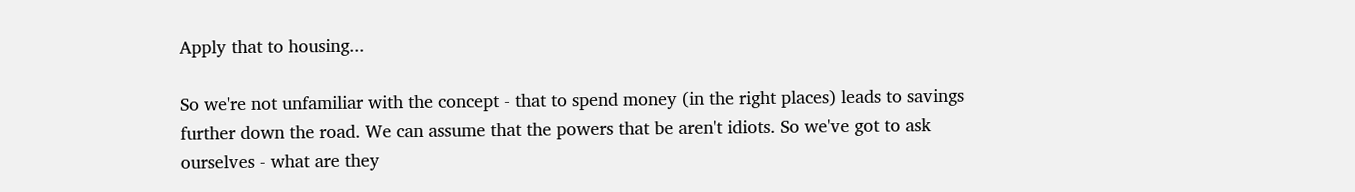Apply that to housing...

So we're not unfamiliar with the concept - that to spend money (in the right places) leads to savings further down the road. We can assume that the powers that be aren't idiots. So we've got to ask ourselves - what are they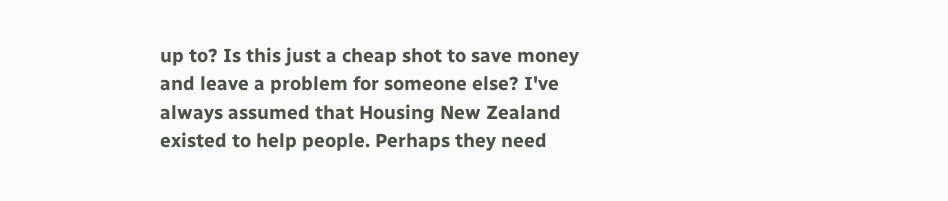up to? Is this just a cheap shot to save money and leave a problem for someone else? I've always assumed that Housing New Zealand existed to help people. Perhaps they need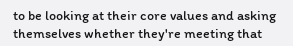to be looking at their core values and asking themselves whether they're meeting that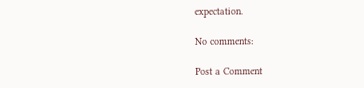expectation.

No comments:

Post a Comment